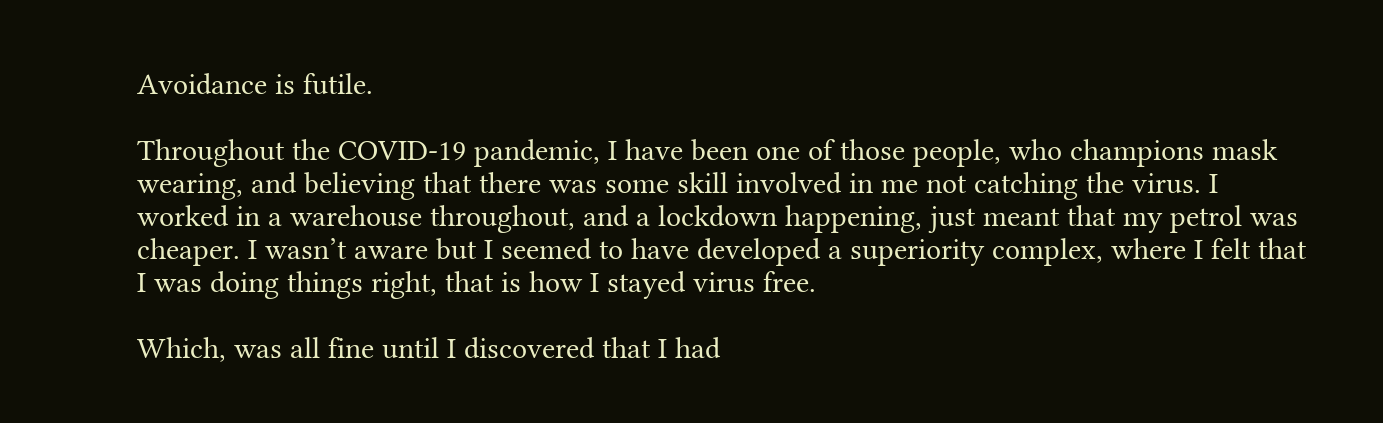Avoidance is futile.

Throughout the COVID-19 pandemic, I have been one of those people, who champions mask wearing, and believing that there was some skill involved in me not catching the virus. I worked in a warehouse throughout, and a lockdown happening, just meant that my petrol was cheaper. I wasn’t aware but I seemed to have developed a superiority complex, where I felt that I was doing things right, that is how I stayed virus free.

Which, was all fine until I discovered that I had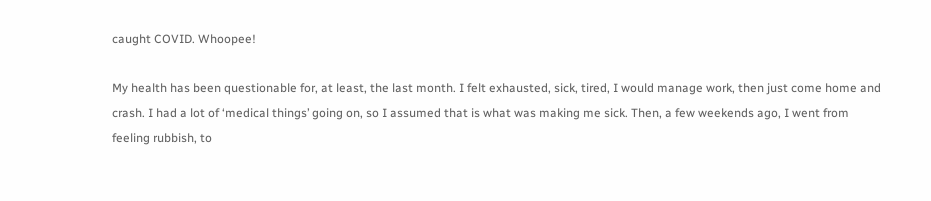caught COVID. Whoopee!

My health has been questionable for, at least, the last month. I felt exhausted, sick, tired, I would manage work, then just come home and crash. I had a lot of ‘medical things’ going on, so I assumed that is what was making me sick. Then, a few weekends ago, I went from feeling rubbish, to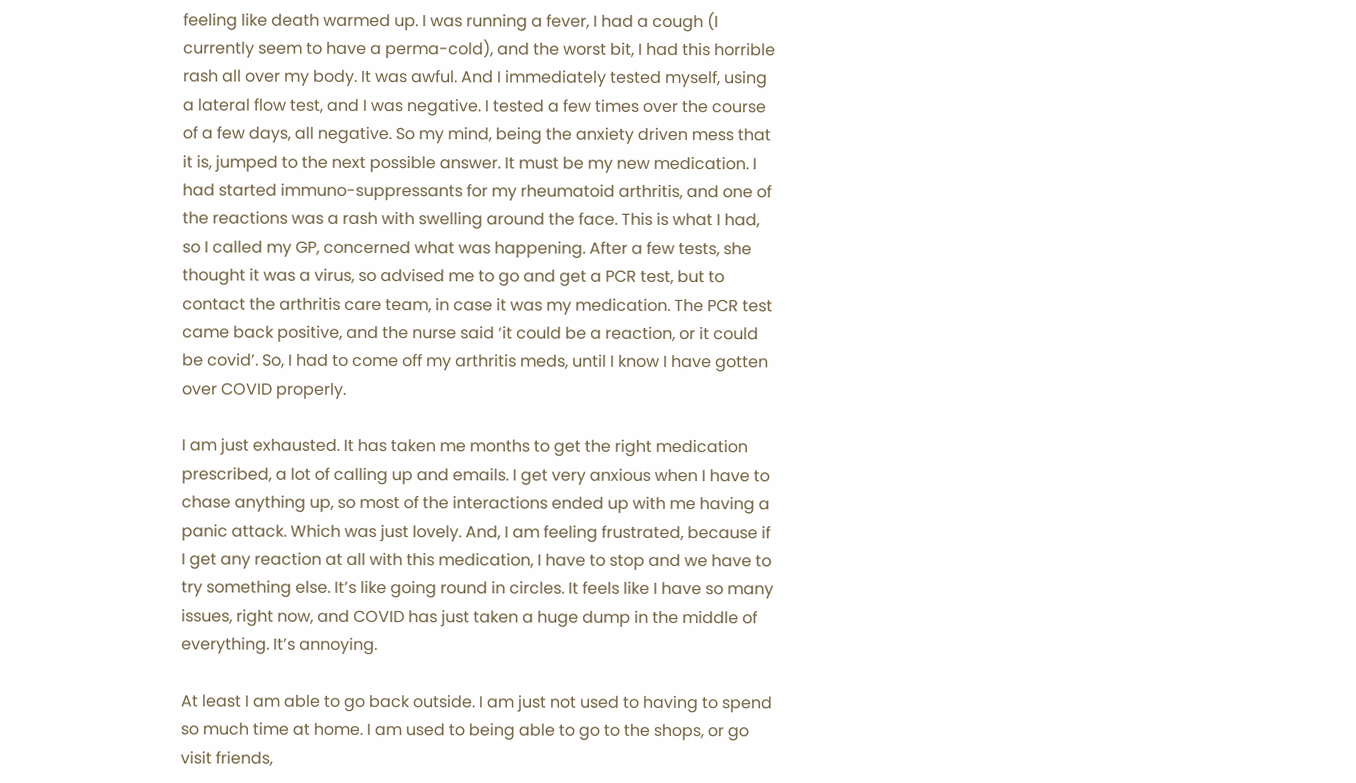feeling like death warmed up. I was running a fever, I had a cough (I currently seem to have a perma-cold), and the worst bit, I had this horrible rash all over my body. It was awful. And I immediately tested myself, using a lateral flow test, and I was negative. I tested a few times over the course of a few days, all negative. So my mind, being the anxiety driven mess that it is, jumped to the next possible answer. It must be my new medication. I had started immuno-suppressants for my rheumatoid arthritis, and one of the reactions was a rash with swelling around the face. This is what I had, so I called my GP, concerned what was happening. After a few tests, she thought it was a virus, so advised me to go and get a PCR test, but to contact the arthritis care team, in case it was my medication. The PCR test came back positive, and the nurse said ‘it could be a reaction, or it could be covid’. So, I had to come off my arthritis meds, until I know I have gotten over COVID properly.

I am just exhausted. It has taken me months to get the right medication prescribed, a lot of calling up and emails. I get very anxious when I have to chase anything up, so most of the interactions ended up with me having a panic attack. Which was just lovely. And, I am feeling frustrated, because if I get any reaction at all with this medication, I have to stop and we have to try something else. It’s like going round in circles. It feels like I have so many issues, right now, and COVID has just taken a huge dump in the middle of everything. It’s annoying.

At least I am able to go back outside. I am just not used to having to spend so much time at home. I am used to being able to go to the shops, or go visit friends,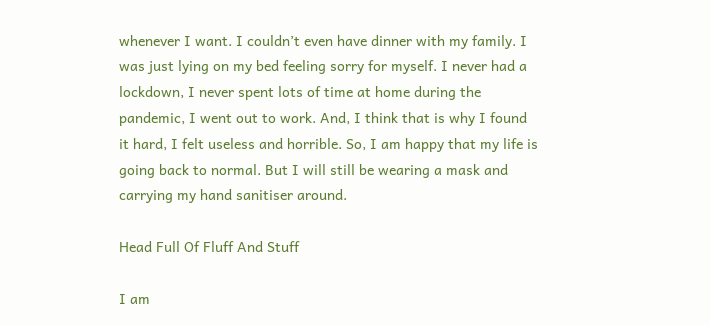whenever I want. I couldn’t even have dinner with my family. I was just lying on my bed feeling sorry for myself. I never had a lockdown, I never spent lots of time at home during the pandemic, I went out to work. And, I think that is why I found it hard, I felt useless and horrible. So, I am happy that my life is going back to normal. But I will still be wearing a mask and carrying my hand sanitiser around.

Head Full Of Fluff And Stuff

I am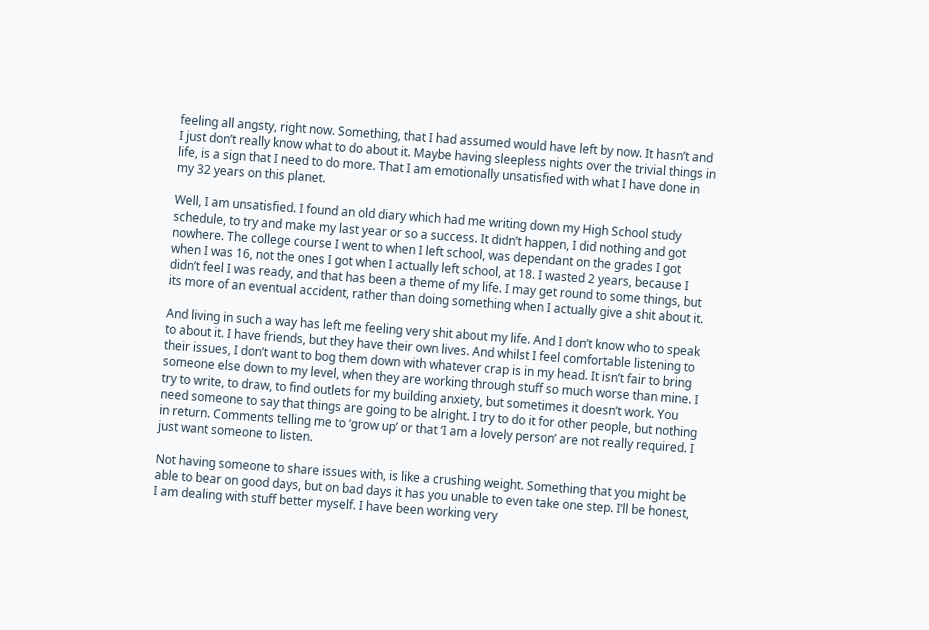feeling all angsty, right now. Something, that I had assumed would have left by now. It hasn’t and I just don’t really know what to do about it. Maybe having sleepless nights over the trivial things in life, is a sign that I need to do more. That I am emotionally unsatisfied with what I have done in my 32 years on this planet.

Well, I am unsatisfied. I found an old diary which had me writing down my High School study schedule, to try and make my last year or so a success. It didn’t happen, I did nothing and got nowhere. The college course I went to when I left school, was dependant on the grades I got when I was 16, not the ones I got when I actually left school, at 18. I wasted 2 years, because I didn’t feel I was ready, and that has been a theme of my life. I may get round to some things, but its more of an eventual accident, rather than doing something when I actually give a shit about it.

And living in such a way has left me feeling very shit about my life. And I don’t know who to speak to about it. I have friends, but they have their own lives. And whilst I feel comfortable listening to their issues, I don’t want to bog them down with whatever crap is in my head. It isn’t fair to bring someone else down to my level, when they are working through stuff so much worse than mine. I try to write, to draw, to find outlets for my building anxiety, but sometimes it doesn’t work. You need someone to say that things are going to be alright. I try to do it for other people, but nothing in return. Comments telling me to ‘grow up’ or that ‘I am a lovely person’ are not really required. I just want someone to listen.

Not having someone to share issues with, is like a crushing weight. Something that you might be able to bear on good days, but on bad days it has you unable to even take one step. I’ll be honest, I am dealing with stuff better myself. I have been working very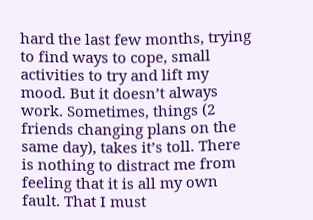hard the last few months, trying to find ways to cope, small activities to try and lift my mood. But it doesn’t always work. Sometimes, things (2 friends changing plans on the same day), takes it’s toll. There is nothing to distract me from feeling that it is all my own fault. That I must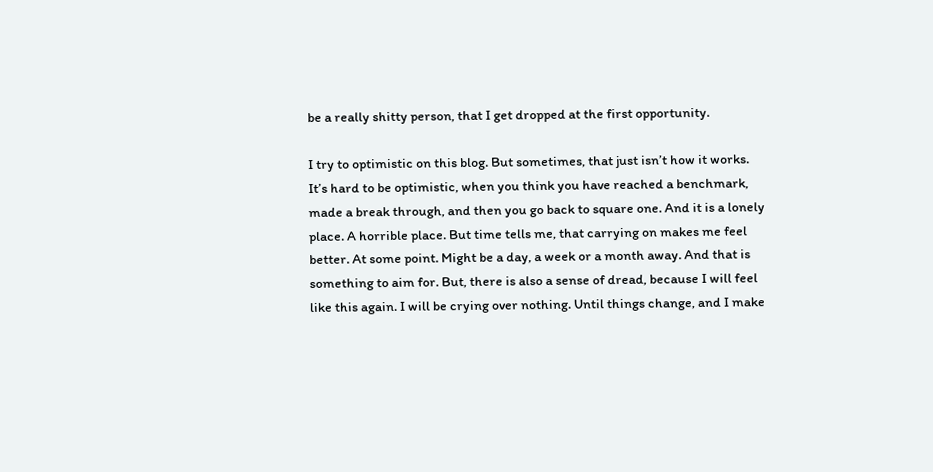be a really shitty person, that I get dropped at the first opportunity.

I try to optimistic on this blog. But sometimes, that just isn’t how it works. It’s hard to be optimistic, when you think you have reached a benchmark, made a break through, and then you go back to square one. And it is a lonely place. A horrible place. But time tells me, that carrying on makes me feel better. At some point. Might be a day, a week or a month away. And that is something to aim for. But, there is also a sense of dread, because I will feel like this again. I will be crying over nothing. Until things change, and I make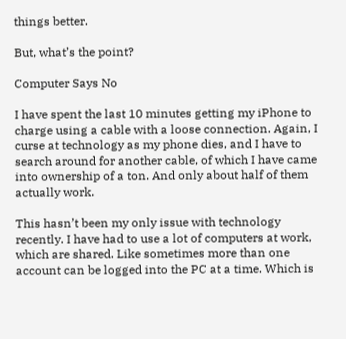things better.

But, what’s the point?

Computer Says No

I have spent the last 10 minutes getting my iPhone to charge using a cable with a loose connection. Again, I curse at technology as my phone dies, and I have to search around for another cable, of which I have came into ownership of a ton. And only about half of them actually work.

This hasn’t been my only issue with technology recently. I have had to use a lot of computers at work, which are shared. Like sometimes more than one account can be logged into the PC at a time. Which is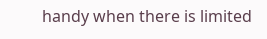handy when there is limited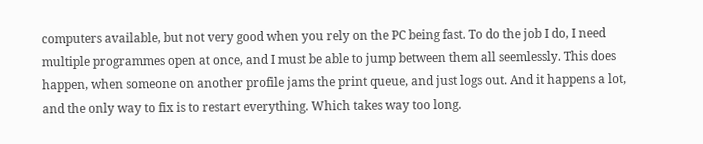computers available, but not very good when you rely on the PC being fast. To do the job I do, I need multiple programmes open at once, and I must be able to jump between them all seemlessly. This does happen, when someone on another profile jams the print queue, and just logs out. And it happens a lot, and the only way to fix is to restart everything. Which takes way too long.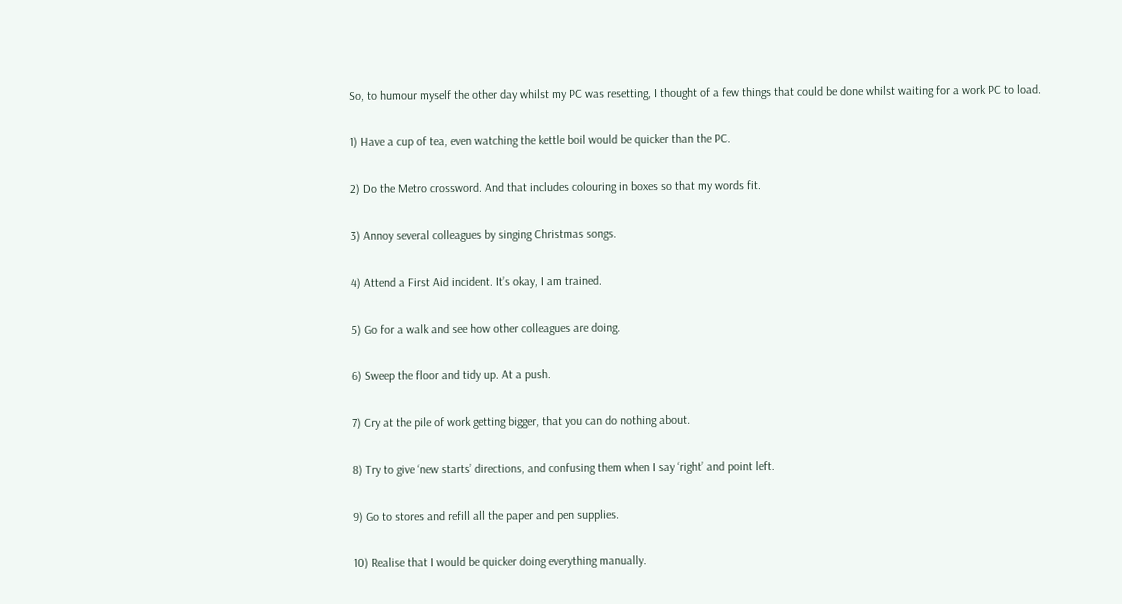So, to humour myself the other day whilst my PC was resetting, I thought of a few things that could be done whilst waiting for a work PC to load.

1) Have a cup of tea, even watching the kettle boil would be quicker than the PC.

2) Do the Metro crossword. And that includes colouring in boxes so that my words fit.

3) Annoy several colleagues by singing Christmas songs.

4) Attend a First Aid incident. It’s okay, I am trained.

5) Go for a walk and see how other colleagues are doing.

6) Sweep the floor and tidy up. At a push.

7) Cry at the pile of work getting bigger, that you can do nothing about.

8) Try to give ‘new starts’ directions, and confusing them when I say ‘right’ and point left.

9) Go to stores and refill all the paper and pen supplies.

10) Realise that I would be quicker doing everything manually.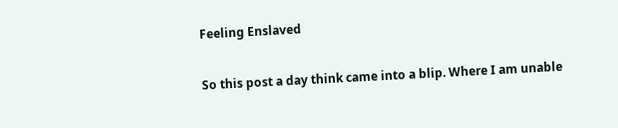Feeling Enslaved

So this post a day think came into a blip. Where I am unable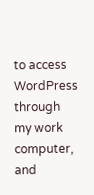to access WordPress through my work computer, and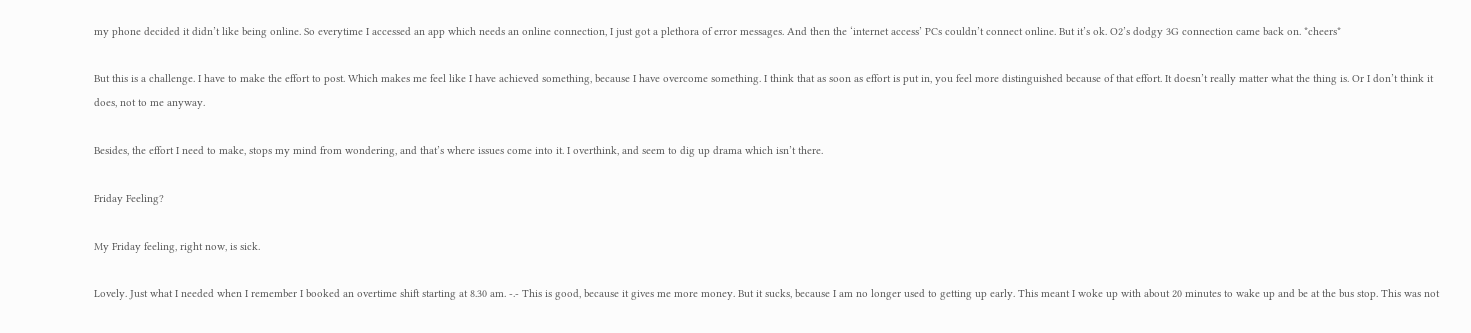my phone decided it didn’t like being online. So everytime I accessed an app which needs an online connection, I just got a plethora of error messages. And then the ‘internet access’ PCs couldn’t connect online. But it’s ok. O2’s dodgy 3G connection came back on. *cheers*

But this is a challenge. I have to make the effort to post. Which makes me feel like I have achieved something, because I have overcome something. I think that as soon as effort is put in, you feel more distinguished because of that effort. It doesn’t really matter what the thing is. Or I don’t think it does, not to me anyway.

Besides, the effort I need to make, stops my mind from wondering, and that’s where issues come into it. I overthink, and seem to dig up drama which isn’t there.

Friday Feeling?

My Friday feeling, right now, is sick.

Lovely. Just what I needed when I remember I booked an overtime shift starting at 8.30 am. -.- This is good, because it gives me more money. But it sucks, because I am no longer used to getting up early. This meant I woke up with about 20 minutes to wake up and be at the bus stop. This was not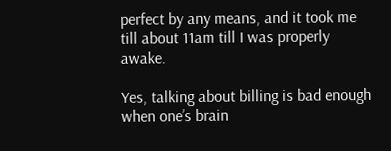perfect by any means, and it took me till about 11am till I was properly awake.

Yes, talking about billing is bad enough when one’s brain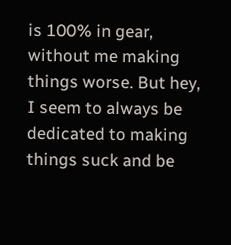is 100% in gear, without me making things worse. But hey, I seem to always be dedicated to making things suck and be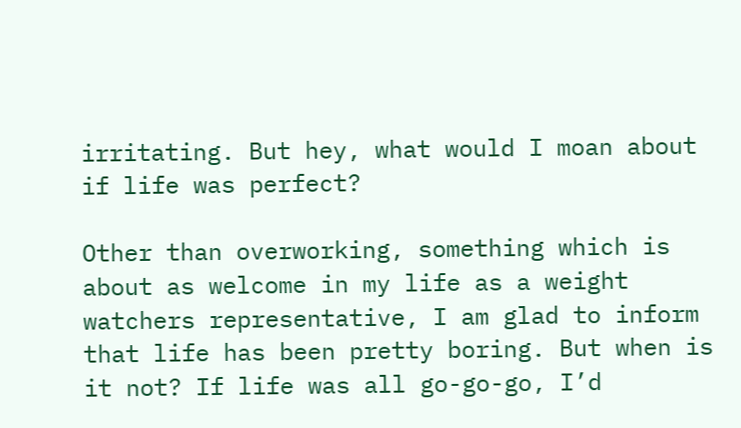irritating. But hey, what would I moan about if life was perfect?

Other than overworking, something which is about as welcome in my life as a weight watchers representative, I am glad to inform that life has been pretty boring. But when is it not? If life was all go-go-go, I’d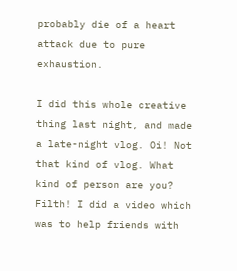probably die of a heart attack due to pure exhaustion.

I did this whole creative thing last night, and made a late-night vlog. Oi! Not that kind of vlog. What kind of person are you? Filth! I did a video which was to help friends with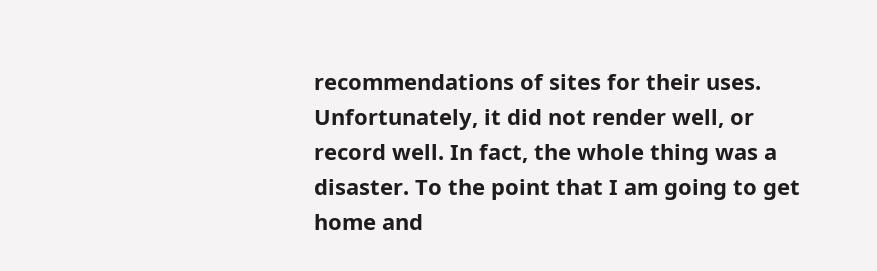recommendations of sites for their uses. Unfortunately, it did not render well, or record well. In fact, the whole thing was a disaster. To the point that I am going to get home and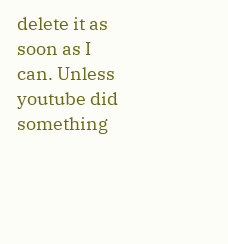delete it as soon as I can. Unless youtube did something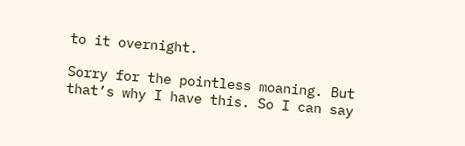to it overnight.

Sorry for the pointless moaning. But that’s why I have this. So I can say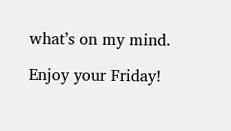what’s on my mind.

Enjoy your Friday!